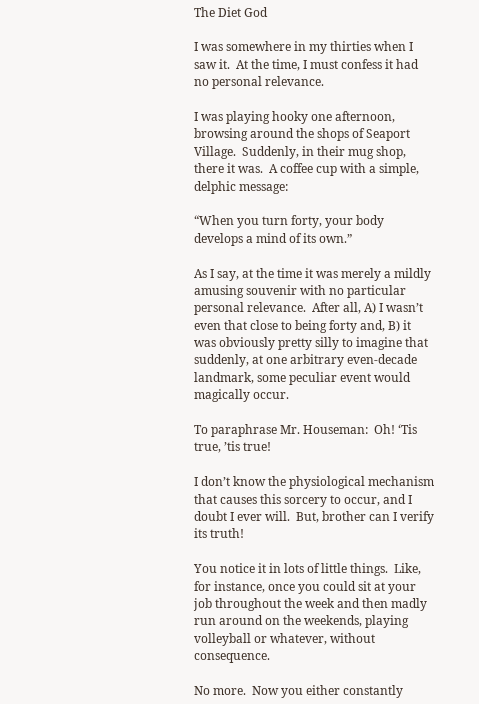The Diet God

I was somewhere in my thirties when I saw it.  At the time, I must confess it had no personal relevance.

I was playing hooky one afternoon, browsing around the shops of Seaport Village.  Suddenly, in their mug shop, there it was.  A coffee cup with a simple, delphic message:

“When you turn forty, your body develops a mind of its own.”

As I say, at the time it was merely a mildly amusing souvenir with no particular personal relevance.  After all, A) I wasn’t even that close to being forty and, B) it was obviously pretty silly to imagine that suddenly, at one arbitrary even-decade landmark, some peculiar event would magically occur.

To paraphrase Mr. Houseman:  Oh! ‘Tis true, ’tis true!

I don’t know the physiological mechanism that causes this sorcery to occur, and I doubt I ever will.  But, brother can I verify its truth!

You notice it in lots of little things.  Like, for instance, once you could sit at your job throughout the week and then madly run around on the weekends, playing volleyball or whatever, without consequence.

No more.  Now you either constantly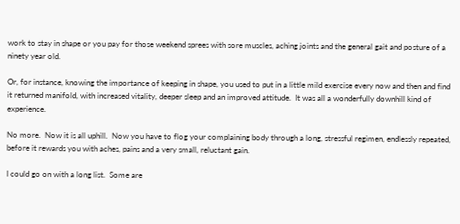work to stay in shape or you pay for those weekend sprees with sore muscles, aching joints and the general gait and posture of a ninety year old.

Or, for instance, knowing the importance of keeping in shape, you used to put in a little mild exercise every now and then and find it returned manifold, with increased vitality, deeper sleep and an improved attitude.  It was all a wonderfully downhill kind of experience.

No more.  Now it is all uphill.  Now you have to flog your complaining body through a long, stressful regimen, endlessly repeated, before it rewards you with aches, pains and a very small, reluctant gain.

I could go on with a long list.  Some are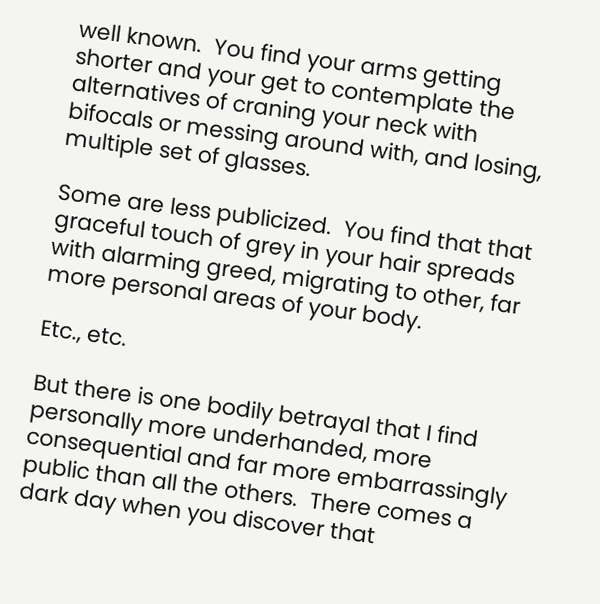well known.  You find your arms getting shorter and your get to contemplate the alternatives of craning your neck with bifocals or messing around with, and losing, multiple set of glasses.

Some are less publicized.  You find that that graceful touch of grey in your hair spreads with alarming greed, migrating to other, far more personal areas of your body.

Etc., etc.

But there is one bodily betrayal that I find personally more underhanded, more consequential and far more embarrassingly public than all the others.  There comes a dark day when you discover that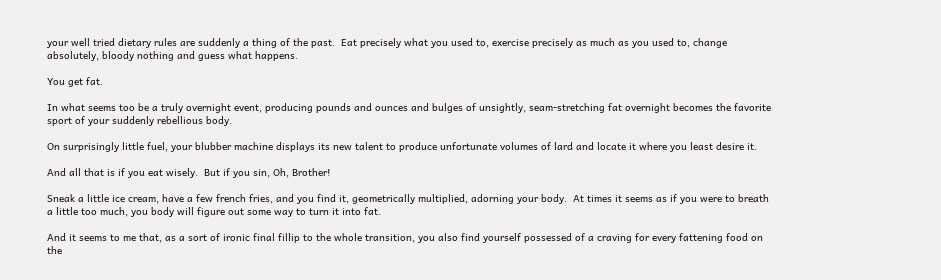your well tried dietary rules are suddenly a thing of the past.  Eat precisely what you used to, exercise precisely as much as you used to, change absolutely, bloody nothing and guess what happens.

You get fat.

In what seems too be a truly overnight event, producing pounds and ounces and bulges of unsightly, seam-stretching fat overnight becomes the favorite sport of your suddenly rebellious body.

On surprisingly little fuel, your blubber machine displays its new talent to produce unfortunate volumes of lard and locate it where you least desire it.

And all that is if you eat wisely.  But if you sin, Oh, Brother!

Sneak a little ice cream, have a few french fries, and you find it, geometrically multiplied, adorning your body.  At times it seems as if you were to breath a little too much, you body will figure out some way to turn it into fat.

And it seems to me that, as a sort of ironic final fillip to the whole transition, you also find yourself possessed of a craving for every fattening food on the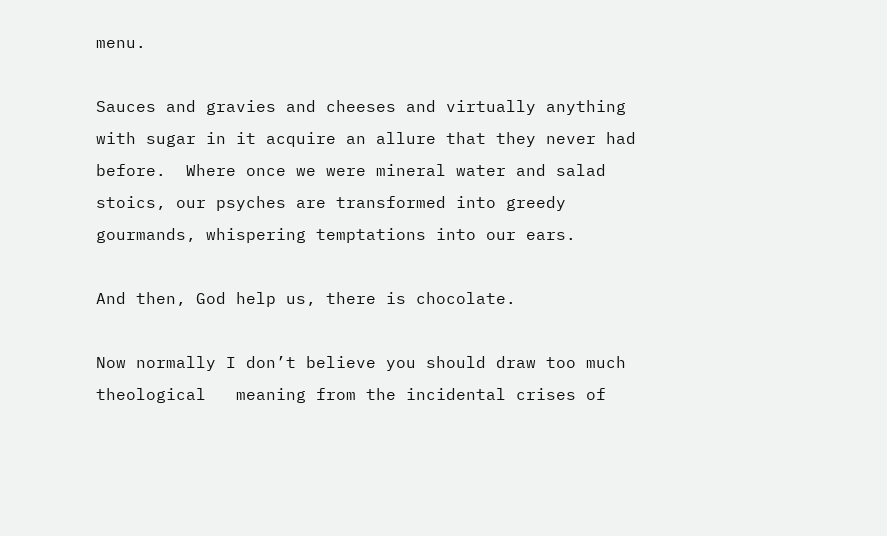menu.

Sauces and gravies and cheeses and virtually anything with sugar in it acquire an allure that they never had before.  Where once we were mineral water and salad stoics, our psyches are transformed into greedy gourmands, whispering temptations into our ears.

And then, God help us, there is chocolate.

Now normally I don’t believe you should draw too much theological   meaning from the incidental crises of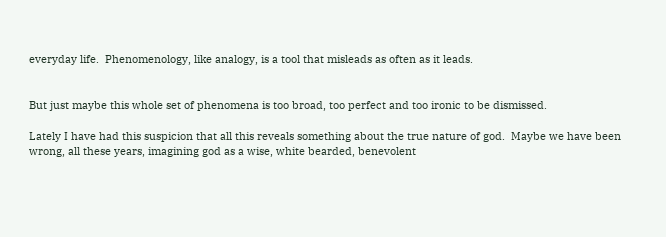everyday life.  Phenomenology, like analogy, is a tool that misleads as often as it leads.


But just maybe this whole set of phenomena is too broad, too perfect and too ironic to be dismissed.

Lately I have had this suspicion that all this reveals something about the true nature of god.  Maybe we have been wrong, all these years, imagining god as a wise, white bearded, benevolent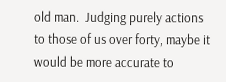old man.  Judging purely actions to those of us over forty, maybe it would be more accurate to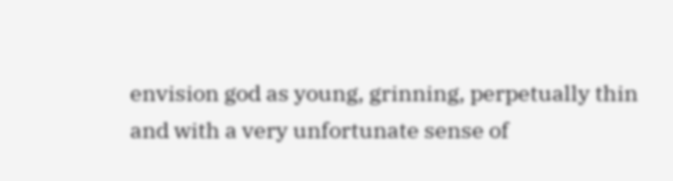envision god as young, grinning, perpetually thin and with a very unfortunate sense of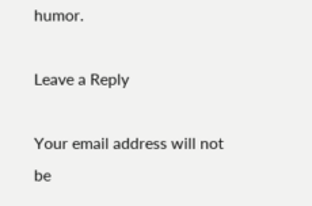humor.

Leave a Reply

Your email address will not be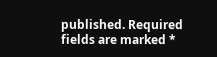published. Required fields are marked *